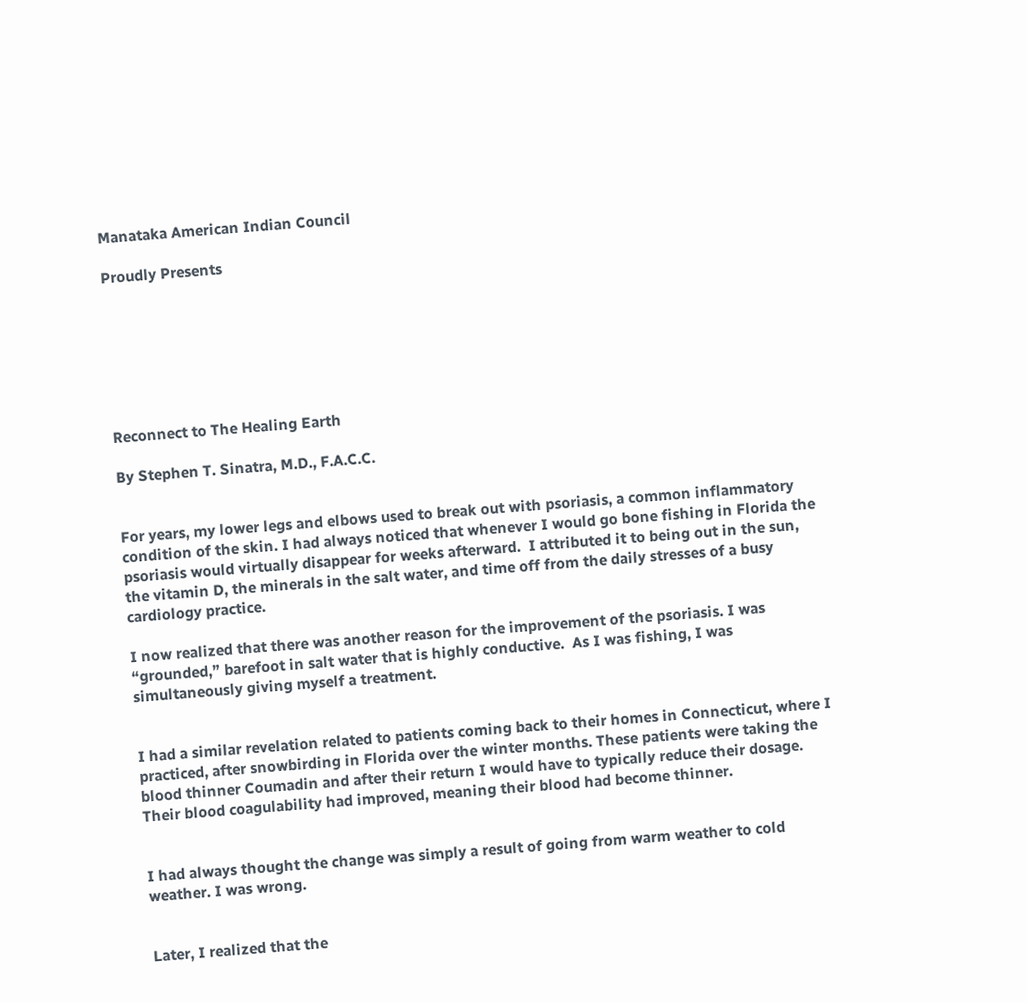Manataka American Indian Council

Proudly Presents







Reconnect to The Healing Earth

By Stephen T. Sinatra, M.D., F.A.C.C.


For years, my lower legs and elbows used to break out with psoriasis, a common inflammatory condition of the skin. I had always noticed that whenever I would go bone fishing in Florida the psoriasis would virtually disappear for weeks afterward.  I attributed it to being out in the sun, the vitamin D, the minerals in the salt water, and time off from the daily stresses of a busy cardiology practice.

I now realized that there was another reason for the improvement of the psoriasis. I was “grounded,” barefoot in salt water that is highly conductive.  As I was fishing, I was simultaneously giving myself a treatment.


I had a similar revelation related to patients coming back to their homes in Connecticut, where I practiced, after snowbirding in Florida over the winter months. These patients were taking the blood thinner Coumadin and after their return I would have to typically reduce their dosage.  Their blood coagulability had improved, meaning their blood had become thinner.


I had always thought the change was simply a result of going from warm weather to cold weather. I was wrong.


Later, I realized that the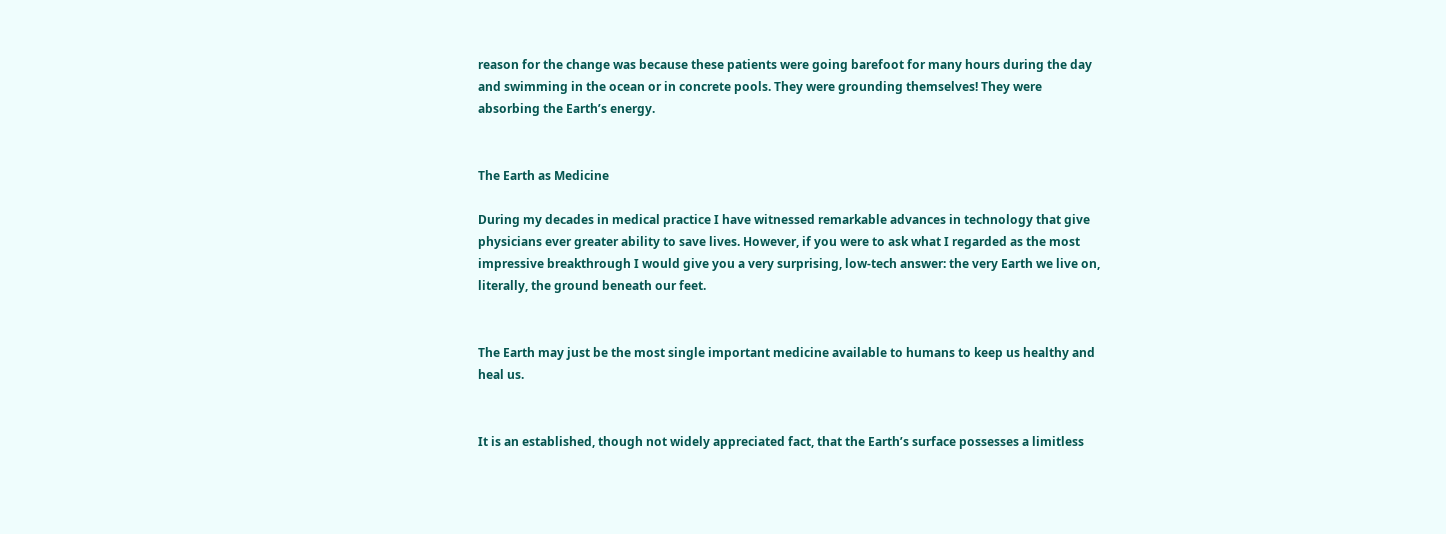reason for the change was because these patients were going barefoot for many hours during the day and swimming in the ocean or in concrete pools. They were grounding themselves! They were absorbing the Earth’s energy.


The Earth as Medicine

During my decades in medical practice I have witnessed remarkable advances in technology that give physicians ever greater ability to save lives. However, if you were to ask what I regarded as the most impressive breakthrough I would give you a very surprising, low-tech answer: the very Earth we live on, literally, the ground beneath our feet.


The Earth may just be the most single important medicine available to humans to keep us healthy and heal us.


It is an established, though not widely appreciated fact, that the Earth’s surface possesses a limitless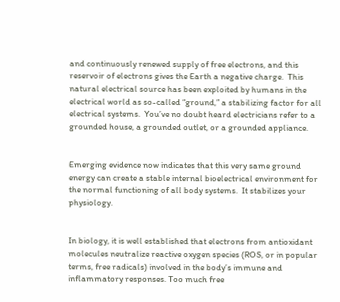and continuously renewed supply of free electrons, and this reservoir of electrons gives the Earth a negative charge.  This natural electrical source has been exploited by humans in the electrical world as so-called “ground,” a stabilizing factor for all electrical systems.  You’ve no doubt heard electricians refer to a grounded house, a grounded outlet, or a grounded appliance.


Emerging evidence now indicates that this very same ground energy can create a stable internal bioelectrical environment for the normal functioning of all body systems.  It stabilizes your physiology.


In biology, it is well established that electrons from antioxidant molecules neutralize reactive oxygen species (ROS, or in popular terms, free radicals) involved in the body’s immune and inflammatory responses. Too much free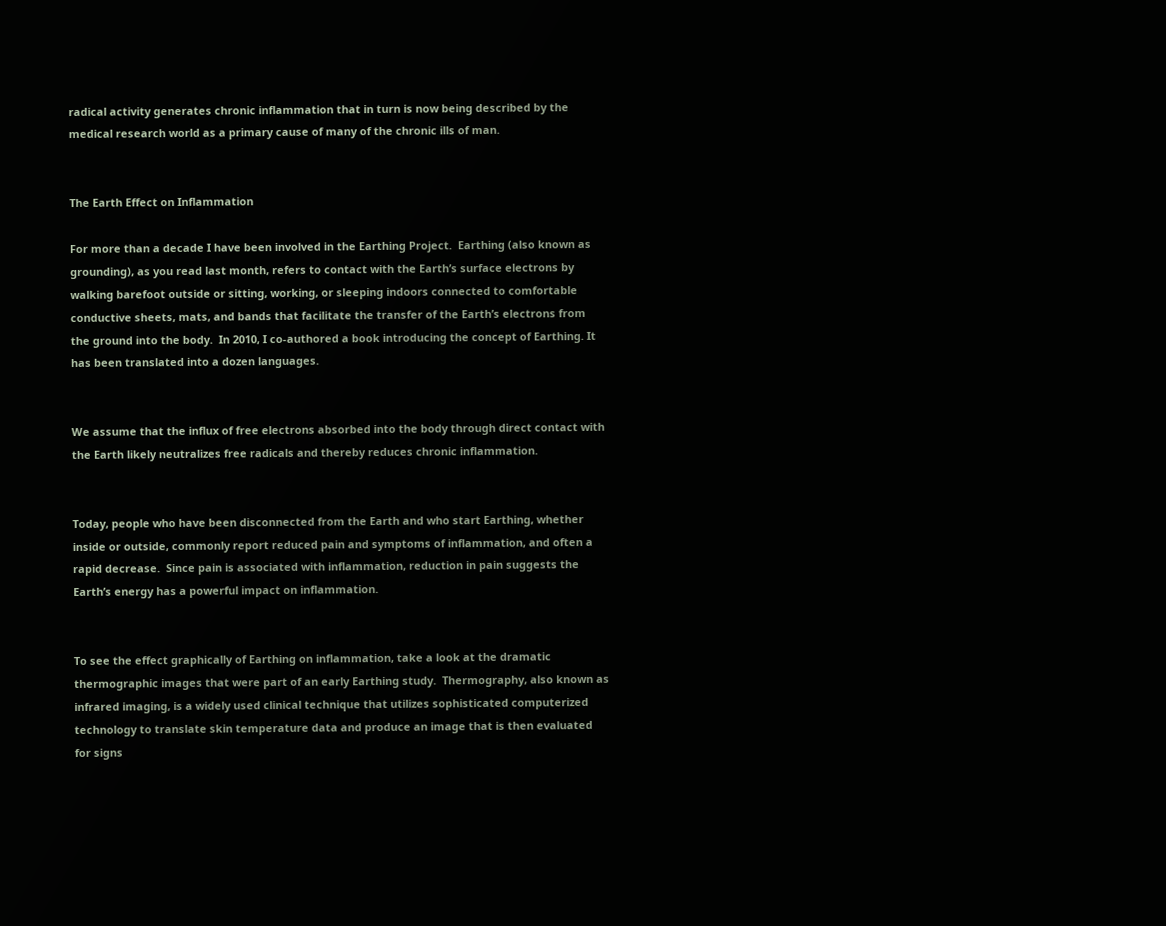radical activity generates chronic inflammation that in turn is now being described by the medical research world as a primary cause of many of the chronic ills of man.


The Earth Effect on Inflammation

For more than a decade I have been involved in the Earthing Project.  Earthing (also known as grounding), as you read last month, refers to contact with the Earth’s surface electrons by walking barefoot outside or sitting, working, or sleeping indoors connected to comfortable conductive sheets, mats, and bands that facilitate the transfer of the Earth’s electrons from the ground into the body.  In 2010, I co-authored a book introducing the concept of Earthing. It has been translated into a dozen languages.


We assume that the influx of free electrons absorbed into the body through direct contact with the Earth likely neutralizes free radicals and thereby reduces chronic inflammation.


Today, people who have been disconnected from the Earth and who start Earthing, whether inside or outside, commonly report reduced pain and symptoms of inflammation, and often a rapid decrease.  Since pain is associated with inflammation, reduction in pain suggests the Earth’s energy has a powerful impact on inflammation.


To see the effect graphically of Earthing on inflammation, take a look at the dramatic thermographic images that were part of an early Earthing study.  Thermography, also known as infrared imaging, is a widely used clinical technique that utilizes sophisticated computerized technology to translate skin temperature data and produce an image that is then evaluated for signs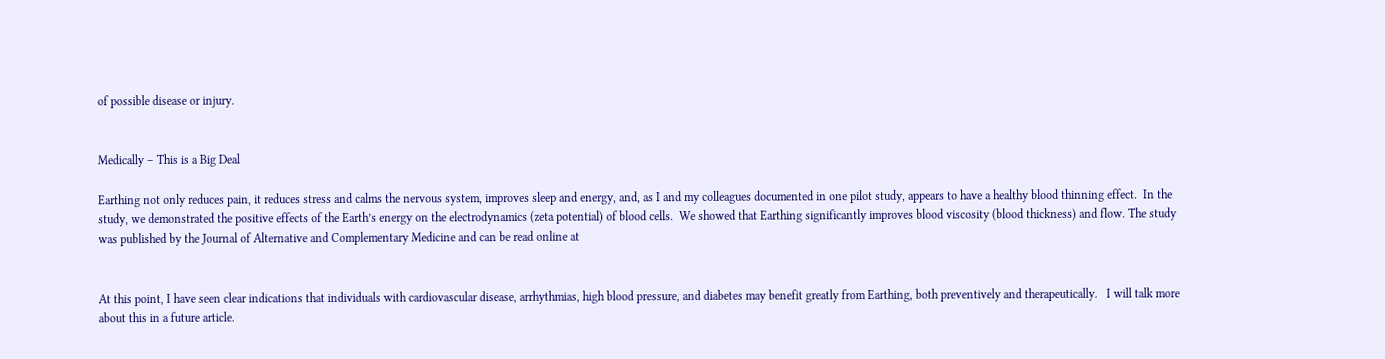of possible disease or injury.


Medically – This is a Big Deal

Earthing not only reduces pain, it reduces stress and calms the nervous system, improves sleep and energy, and, as I and my colleagues documented in one pilot study, appears to have a healthy blood thinning effect.  In the study, we demonstrated the positive effects of the Earth’s energy on the electrodynamics (zeta potential) of blood cells.  We showed that Earthing significantly improves blood viscosity (blood thickness) and flow. The study was published by the Journal of Alternative and Complementary Medicine and can be read online at


At this point, I have seen clear indications that individuals with cardiovascular disease, arrhythmias, high blood pressure, and diabetes may benefit greatly from Earthing, both preventively and therapeutically.   I will talk more about this in a future article.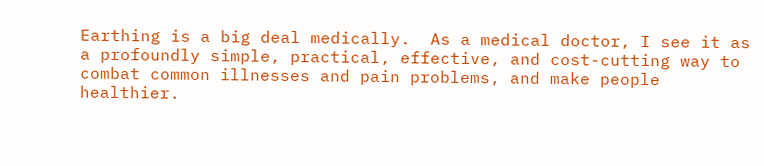Earthing is a big deal medically.  As a medical doctor, I see it as a profoundly simple, practical, effective, and cost-cutting way to combat common illnesses and pain problems, and make people healthier.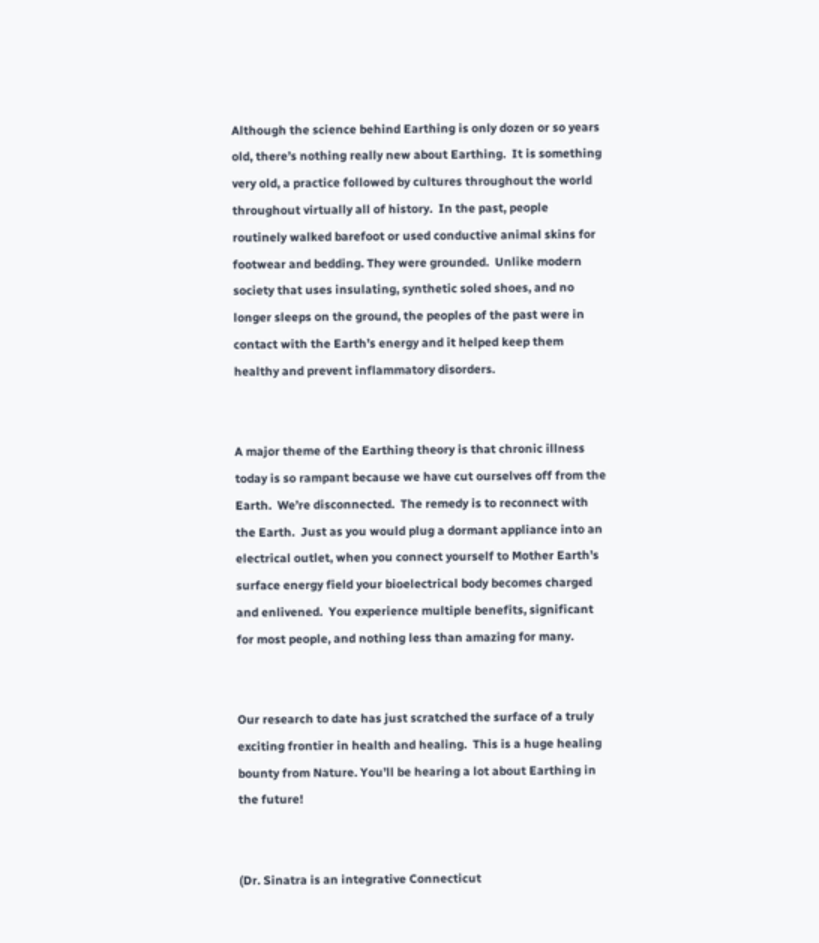Although the science behind Earthing is only dozen or so years old, there’s nothing really new about Earthing.  It is something very old, a practice followed by cultures throughout the world throughout virtually all of history.  In the past, people routinely walked barefoot or used conductive animal skins for footwear and bedding. They were grounded.  Unlike modern society that uses insulating, synthetic soled shoes, and no longer sleeps on the ground, the peoples of the past were in contact with the Earth’s energy and it helped keep them healthy and prevent inflammatory disorders.


A major theme of the Earthing theory is that chronic illness today is so rampant because we have cut ourselves off from the Earth.  We’re disconnected.  The remedy is to reconnect with the Earth.  Just as you would plug a dormant appliance into an electrical outlet, when you connect yourself to Mother Earth’s surface energy field your bioelectrical body becomes charged and enlivened.  You experience multiple benefits, significant for most people, and nothing less than amazing for many.


Our research to date has just scratched the surface of a truly exciting frontier in health and healing.  This is a huge healing bounty from Nature. You’ll be hearing a lot about Earthing in the future!


(Dr. Sinatra is an integrative Connecticut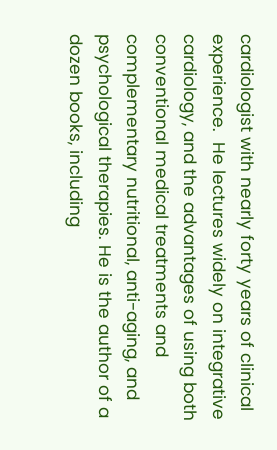cardiologist with nearly forty years of clinical experience.  He lectures widely on integrative cardiology, and the advantages of using both conventional medical treatments and complementary nutritional, anti-aging, and psychological therapies. He is the author of a dozen books, including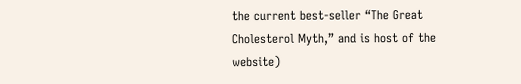the current best-seller “The Great Cholesterol Myth,” and is host of the website)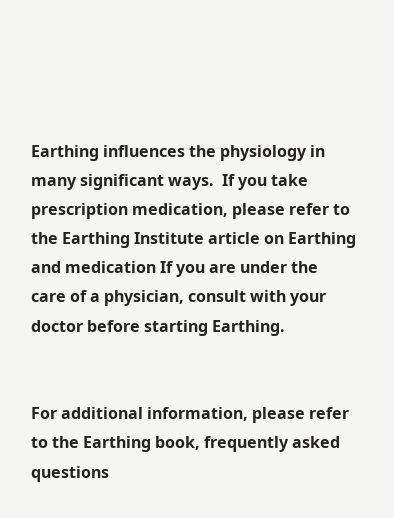Earthing influences the physiology in many significant ways.  If you take prescription medication, please refer to the Earthing Institute article on Earthing and medication If you are under the care of a physician, consult with your doctor before starting Earthing.


For additional information, please refer to the Earthing book, frequently asked questions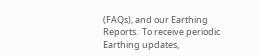(FAQs), and our Earthing Reports.  To receive periodic Earthing updates,